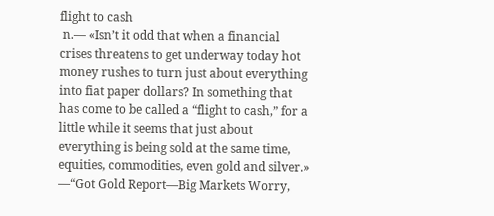flight to cash
 n.— «Isn’t it odd that when a financial crises threatens to get underway today hot money rushes to turn just about everything into fiat paper dollars? In something that has come to be called a “flight to cash,” for a little while it seems that just about everything is being sold at the same time, equities, commodities, even gold and silver.» —“Got Gold Report—Big Markets Worry,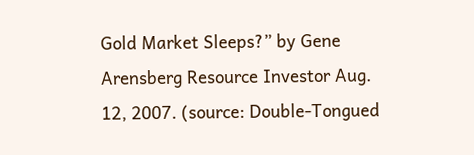Gold Market Sleeps?” by Gene Arensberg Resource Investor Aug. 12, 2007. (source: Double-Tongued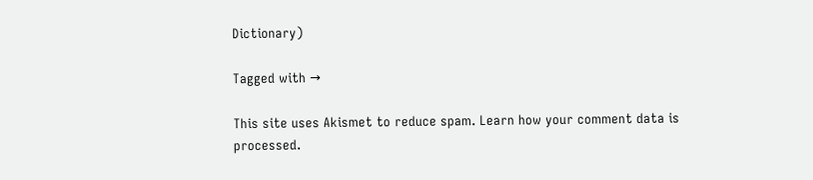Dictionary)

Tagged with →

This site uses Akismet to reduce spam. Learn how your comment data is processed.